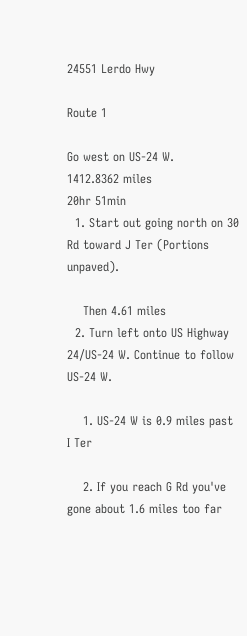24551 Lerdo Hwy

Route 1

Go west on US-24 W.
1412.8362 miles
20hr 51min
  1. Start out going north on 30 Rd toward J Ter (Portions unpaved).

    Then 4.61 miles
  2. Turn left onto US Highway 24/US-24 W. Continue to follow US-24 W.

    1. US-24 W is 0.9 miles past I Ter

    2. If you reach G Rd you've gone about 1.6 miles too far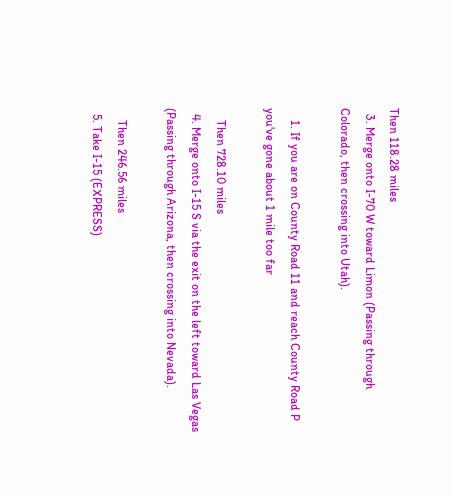Then 118.28 miles
  3. Merge onto I-70 W toward Limon (Passing through Colorado, then crossing into Utah).

    1. If you are on County Road 11 and reach County Road P you've gone about 1 mile too far

    Then 728.10 miles
  4. Merge onto I-15 S via the exit on the left toward Las Vegas (Passing through Arizona, then crossing into Nevada).

    Then 246.56 miles
  5. Take I-15 (EXPRESS)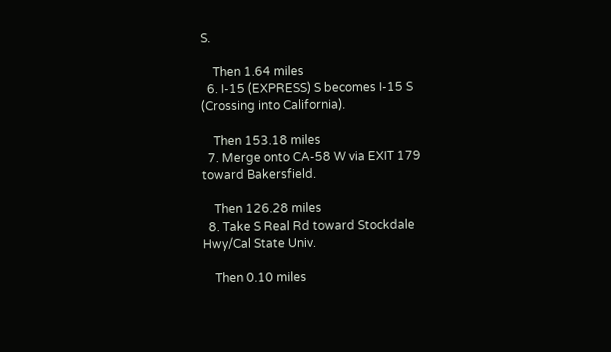S.

    Then 1.64 miles
  6. I-15 (EXPRESS) S becomes I-15 S (Crossing into California).

    Then 153.18 miles
  7. Merge onto CA-58 W via EXIT 179 toward Bakersfield.

    Then 126.28 miles
  8. Take S Real Rd toward Stockdale Hwy/Cal State Univ.

    Then 0.10 miles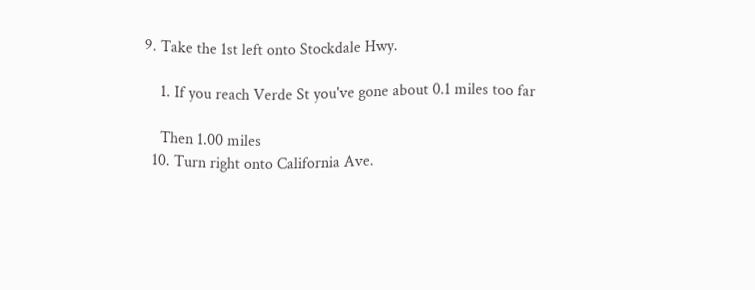9. Take the 1st left onto Stockdale Hwy.

    1. If you reach Verde St you've gone about 0.1 miles too far

    Then 1.00 miles
  10. Turn right onto California Ave.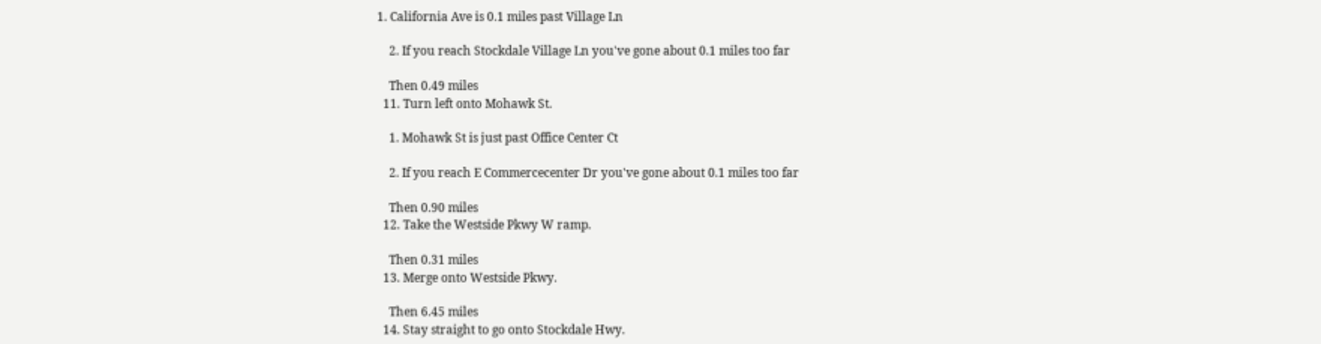1. California Ave is 0.1 miles past Village Ln

    2. If you reach Stockdale Village Ln you've gone about 0.1 miles too far

    Then 0.49 miles
  11. Turn left onto Mohawk St.

    1. Mohawk St is just past Office Center Ct

    2. If you reach E Commercecenter Dr you've gone about 0.1 miles too far

    Then 0.90 miles
  12. Take the Westside Pkwy W ramp.

    Then 0.31 miles
  13. Merge onto Westside Pkwy.

    Then 6.45 miles
  14. Stay straight to go onto Stockdale Hwy.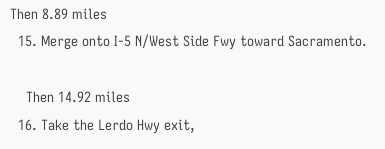Then 8.89 miles
  15. Merge onto I-5 N/West Side Fwy toward Sacramento.

    Then 14.92 miles
  16. Take the Lerdo Hwy exit,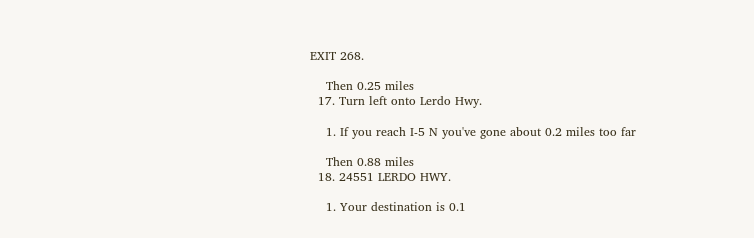EXIT 268.

    Then 0.25 miles
  17. Turn left onto Lerdo Hwy.

    1. If you reach I-5 N you've gone about 0.2 miles too far

    Then 0.88 miles
  18. 24551 LERDO HWY.

    1. Your destination is 0.1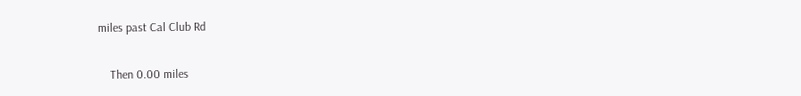miles past Cal Club Rd

    Then 0.00 miles